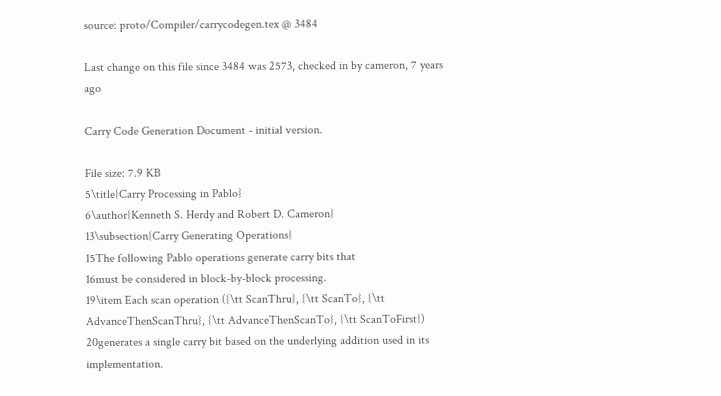source: proto/Compiler/carrycodegen.tex @ 3484

Last change on this file since 3484 was 2573, checked in by cameron, 7 years ago

Carry Code Generation Document - initial version.

File size: 7.9 KB
5\title{Carry Processing in Pablo}
6\author{Kenneth S. Herdy and Robert D. Cameron}
13\subsection{Carry Generating Operations}
15The following Pablo operations generate carry bits that
16must be considered in block-by-block processing.
19\item Each scan operation ({\tt ScanThru}, {\tt ScanTo}, {\tt AdvanceThenScanThru}, {\tt AdvanceThenScanTo}, {\tt ScanToFirst})
20generates a single carry bit based on the underlying addition used in its implementation.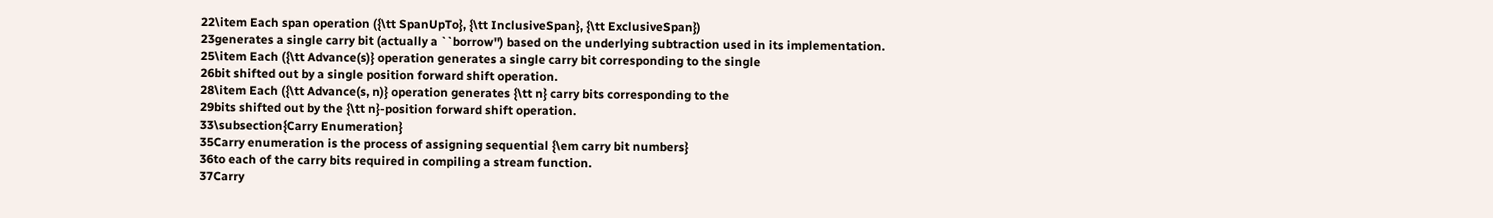22\item Each span operation ({\tt SpanUpTo}, {\tt InclusiveSpan}, {\tt ExclusiveSpan})
23generates a single carry bit (actually a ``borrow'') based on the underlying subtraction used in its implementation.
25\item Each ({\tt Advance(s)} operation generates a single carry bit corresponding to the single
26bit shifted out by a single position forward shift operation.
28\item Each ({\tt Advance(s, n)} operation generates {\tt n} carry bits corresponding to the
29bits shifted out by the {\tt n}-position forward shift operation.
33\subsection{Carry Enumeration}
35Carry enumeration is the process of assigning sequential {\em carry bit numbers}
36to each of the carry bits required in compiling a stream function.
37Carry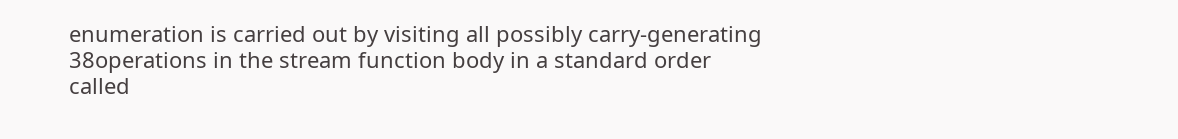enumeration is carried out by visiting all possibly carry-generating
38operations in the stream function body in a standard order called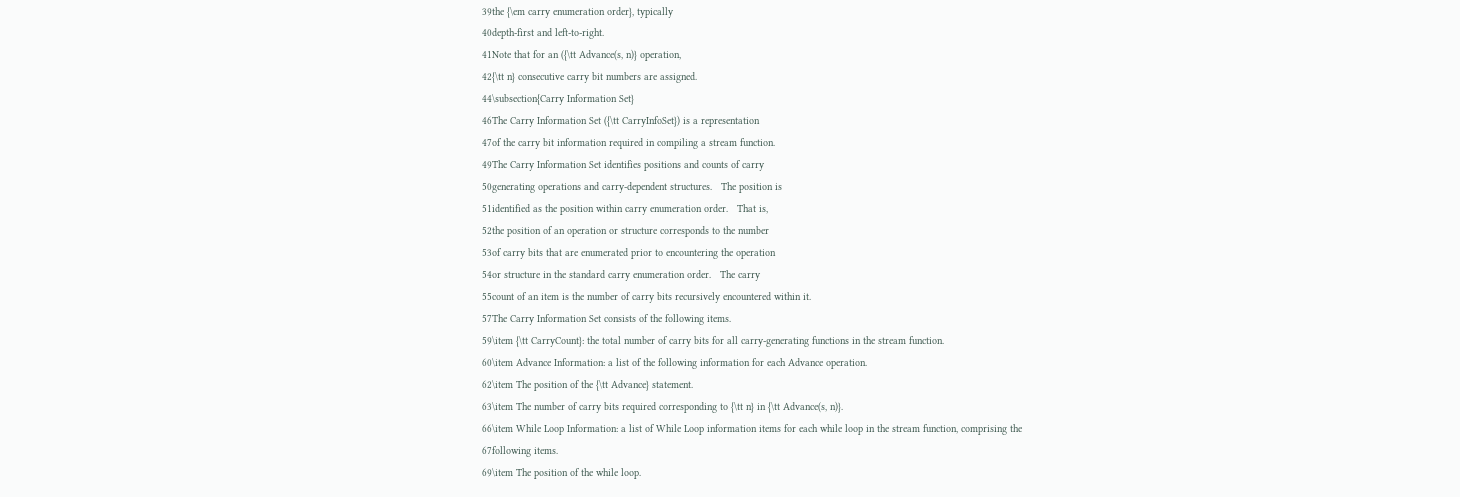39the {\em carry enumeration order}, typically
40depth-first and left-to-right.
41Note that for an ({\tt Advance(s, n)} operation,
42{\tt n} consecutive carry bit numbers are assigned.
44\subsection{Carry Information Set}
46The Carry Information Set ({\tt CarryInfoSet}) is a representation
47of the carry bit information required in compiling a stream function.
49The Carry Information Set identifies positions and counts of carry
50generating operations and carry-dependent structures.   The position is
51identified as the position within carry enumeration order.   That is,
52the position of an operation or structure corresponds to the number
53of carry bits that are enumerated prior to encountering the operation
54or structure in the standard carry enumeration order.   The carry
55count of an item is the number of carry bits recursively encountered within it.
57The Carry Information Set consists of the following items.
59\item {\tt CarryCount}: the total number of carry bits for all carry-generating functions in the stream function.
60\item Advance Information: a list of the following information for each Advance operation.
62\item The position of the {\tt Advance} statement.
63\item The number of carry bits required corresponding to {\tt n} in {\tt Advance(s, n)}.
66\item While Loop Information: a list of While Loop information items for each while loop in the stream function, comprising the
67following items.
69\item The position of the while loop.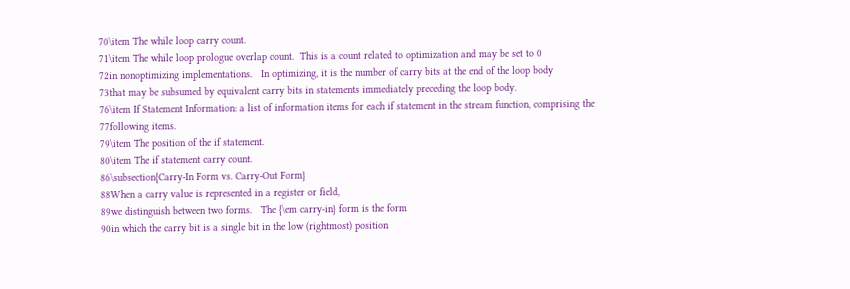70\item The while loop carry count.
71\item The while loop prologue overlap count.  This is a count related to optimization and may be set to 0
72in nonoptimizing implementations.   In optimizing, it is the number of carry bits at the end of the loop body
73that may be subsumed by equivalent carry bits in statements immediately preceding the loop body.
76\item If Statement Information: a list of information items for each if statement in the stream function, comprising the
77following items.
79\item The position of the if statement.
80\item The if statement carry count.
86\subsection{Carry-In Form vs. Carry-Out Form}
88When a carry value is represented in a register or field,
89we distinguish between two forms.   The {\em carry-in} form is the form
90in which the carry bit is a single bit in the low (rightmost) position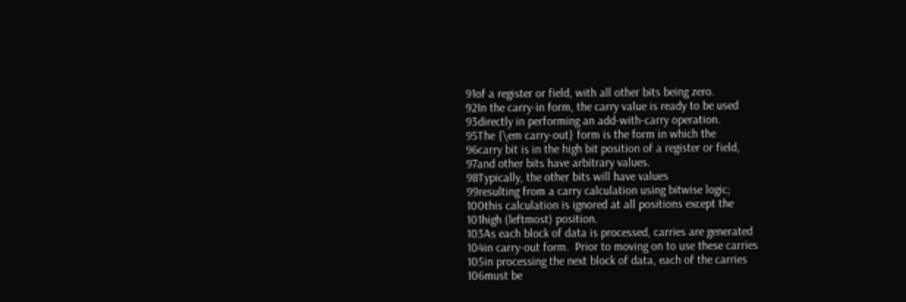91of a register or field, with all other bits being zero.
92In the carry-in form, the carry value is ready to be used
93directly in performing an add-with-carry operation.
95The {\em carry-out} form is the form in which the
96carry bit is in the high bit position of a register or field,
97and other bits have arbitrary values.
98Typically, the other bits will have values
99resulting from a carry calculation using bitwise logic;
100this calculation is ignored at all positions except the
101high (leftmost) position.
103As each block of data is processed, carries are generated
104in carry-out form.  Prior to moving on to use these carries
105in processing the next block of data, each of the carries
106must be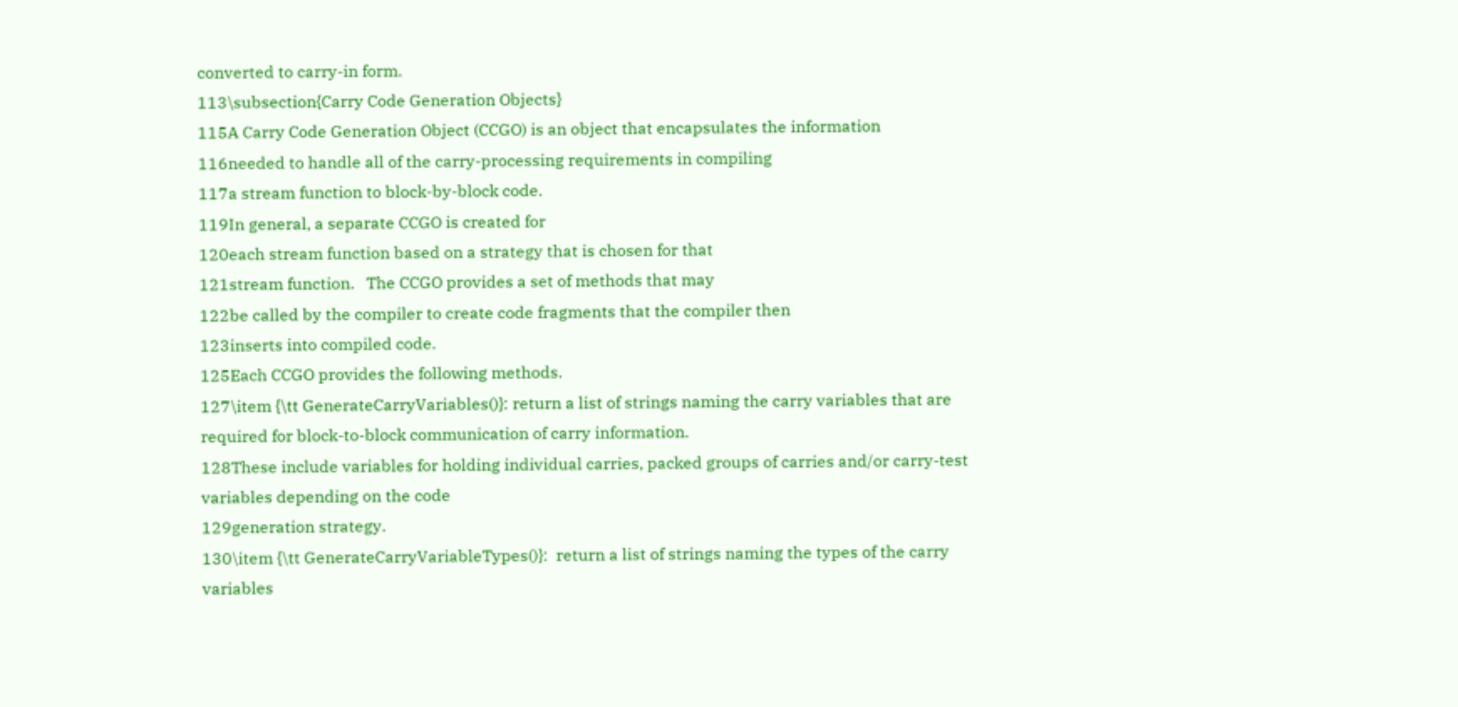converted to carry-in form.
113\subsection{Carry Code Generation Objects}
115A Carry Code Generation Object (CCGO) is an object that encapsulates the information
116needed to handle all of the carry-processing requirements in compiling
117a stream function to block-by-block code.
119In general, a separate CCGO is created for
120each stream function based on a strategy that is chosen for that
121stream function.   The CCGO provides a set of methods that may
122be called by the compiler to create code fragments that the compiler then
123inserts into compiled code.
125Each CCGO provides the following methods.
127\item {\tt GenerateCarryVariables()}: return a list of strings naming the carry variables that are required for block-to-block communication of carry information.
128These include variables for holding individual carries, packed groups of carries and/or carry-test variables depending on the code
129generation strategy.
130\item {\tt GenerateCarryVariableTypes()}:  return a list of strings naming the types of the carry variables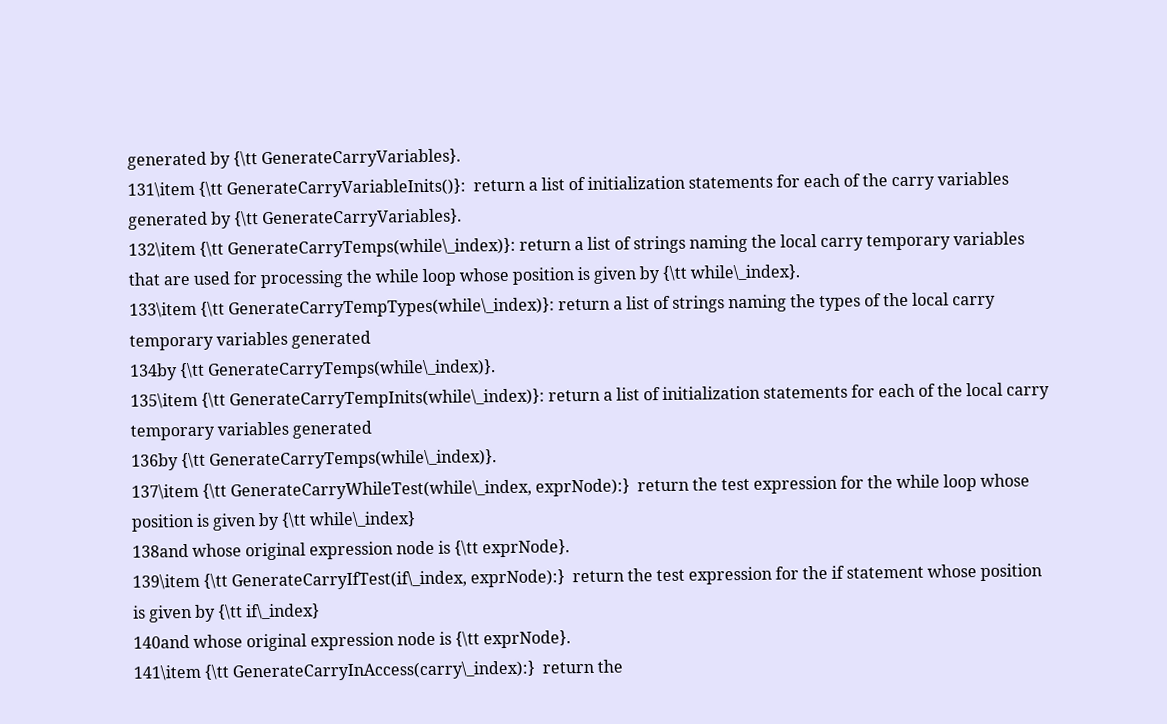generated by {\tt GenerateCarryVariables}.
131\item {\tt GenerateCarryVariableInits()}:  return a list of initialization statements for each of the carry variables generated by {\tt GenerateCarryVariables}.
132\item {\tt GenerateCarryTemps(while\_index)}: return a list of strings naming the local carry temporary variables that are used for processing the while loop whose position is given by {\tt while\_index}.
133\item {\tt GenerateCarryTempTypes(while\_index)}: return a list of strings naming the types of the local carry temporary variables generated
134by {\tt GenerateCarryTemps(while\_index)}.
135\item {\tt GenerateCarryTempInits(while\_index)}: return a list of initialization statements for each of the local carry temporary variables generated
136by {\tt GenerateCarryTemps(while\_index)}.
137\item {\tt GenerateCarryWhileTest(while\_index, exprNode):}  return the test expression for the while loop whose position is given by {\tt while\_index}
138and whose original expression node is {\tt exprNode}.
139\item {\tt GenerateCarryIfTest(if\_index, exprNode):}  return the test expression for the if statement whose position is given by {\tt if\_index}
140and whose original expression node is {\tt exprNode}.
141\item {\tt GenerateCarryInAccess(carry\_index):}  return the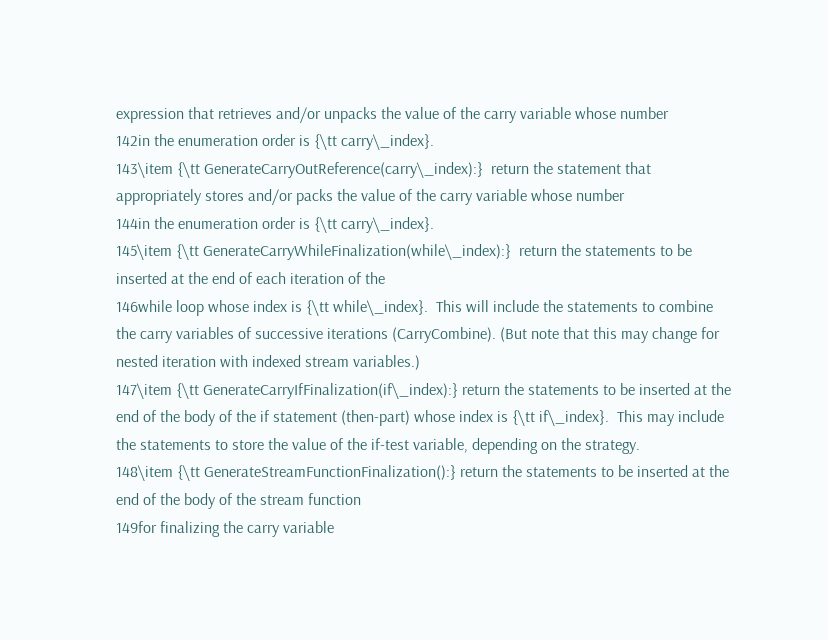expression that retrieves and/or unpacks the value of the carry variable whose number
142in the enumeration order is {\tt carry\_index}.
143\item {\tt GenerateCarryOutReference(carry\_index):}  return the statement that appropriately stores and/or packs the value of the carry variable whose number
144in the enumeration order is {\tt carry\_index}.
145\item {\tt GenerateCarryWhileFinalization(while\_index):}  return the statements to be inserted at the end of each iteration of the
146while loop whose index is {\tt while\_index}.  This will include the statements to combine the carry variables of successive iterations (CarryCombine). (But note that this may change for nested iteration with indexed stream variables.)
147\item {\tt GenerateCarryIfFinalization(if\_index):} return the statements to be inserted at the end of the body of the if statement (then-part) whose index is {\tt if\_index}.  This may include the statements to store the value of the if-test variable, depending on the strategy.
148\item {\tt GenerateStreamFunctionFinalization():} return the statements to be inserted at the end of the body of the stream function
149for finalizing the carry variable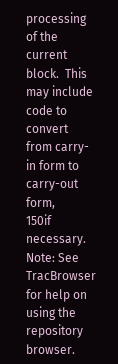processing of the current block.  This may include code to convert from carry-in form to carry-out form,
150if necessary.
Note: See TracBrowser for help on using the repository browser.